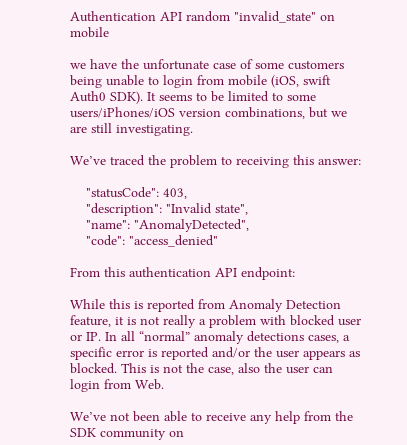Authentication API random "invalid_state" on mobile

we have the unfortunate case of some customers being unable to login from mobile (iOS, swift Auth0 SDK). It seems to be limited to some users/iPhones/iOS version combinations, but we are still investigating.

We’ve traced the problem to receiving this answer:

    "statusCode": 403,
    "description": "Invalid state",
    "name": "AnomalyDetected",
    "code": "access_denied"

From this authentication API endpoint:

While this is reported from Anomaly Detection feature, it is not really a problem with blocked user or IP. In all “normal” anomaly detections cases, a specific error is reported and/or the user appears as blocked. This is not the case, also the user can login from Web.

We’ve not been able to receive any help from the SDK community on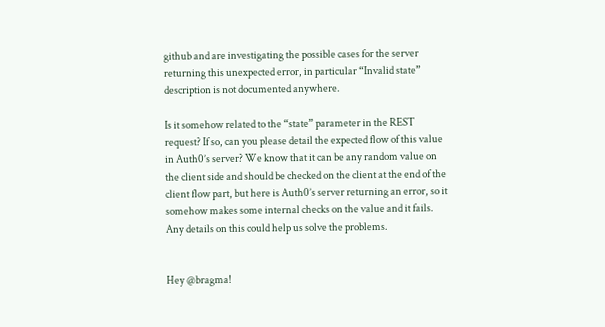github and are investigating the possible cases for the server returning this unexpected error, in particular “Invalid state” description is not documented anywhere.

Is it somehow related to the “state” parameter in the REST request? If so, can you please detail the expected flow of this value in Auth0’s server? We know that it can be any random value on the client side and should be checked on the client at the end of the client flow part, but here is Auth0’s server returning an error, so it somehow makes some internal checks on the value and it fails. Any details on this could help us solve the problems.


Hey @bragma!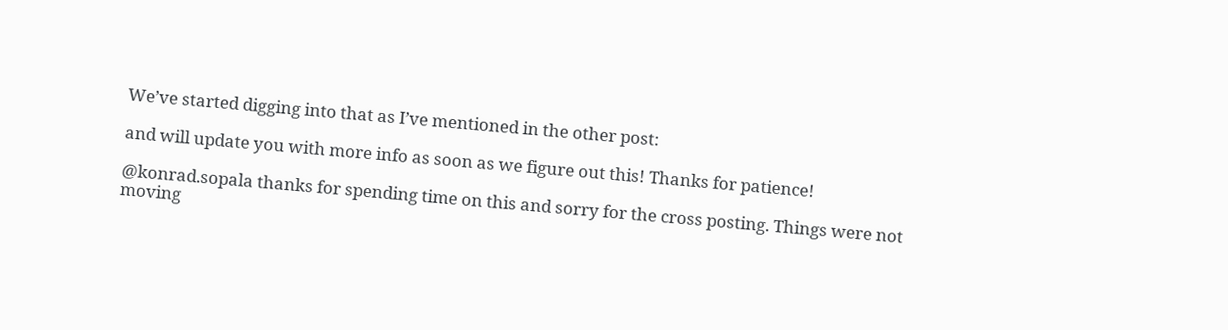We’ve started digging into that as I’ve mentioned in the other post:

and will update you with more info as soon as we figure out this! Thanks for patience!

@konrad.sopala thanks for spending time on this and sorry for the cross posting. Things were not moving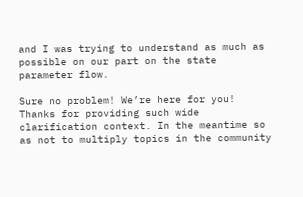and I was trying to understand as much as possible on our part on the state parameter flow.

Sure no problem! We’re here for you! Thanks for providing such wide clarification context. In the meantime so as not to multiply topics in the community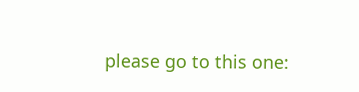please go to this one: